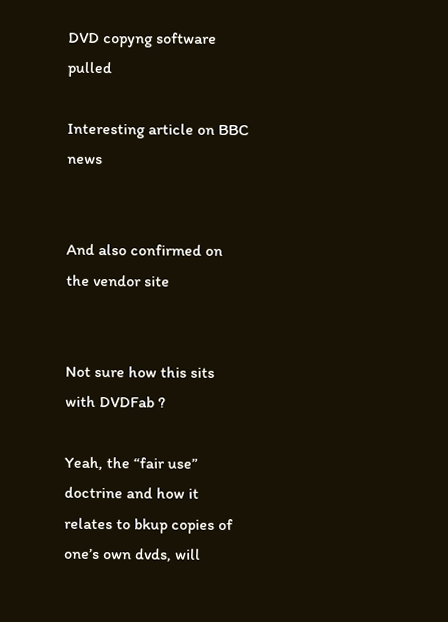DVD copyng software pulled

Interesting article on BBC news


And also confirmed on the vendor site


Not sure how this sits with DVDFab ?

Yeah, the “fair use” doctrine and how it relates to bkup copies of one’s own dvds, will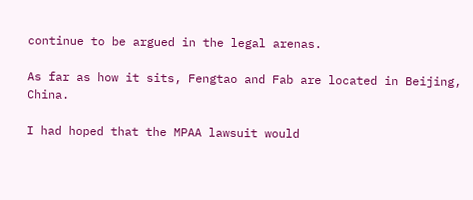continue to be argued in the legal arenas.

As far as how it sits, Fengtao and Fab are located in Beijing, China.

I had hoped that the MPAA lawsuit would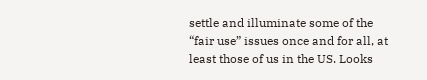settle and illuminate some of the “fair use” issues once and for all, at least those of us in the US. Looks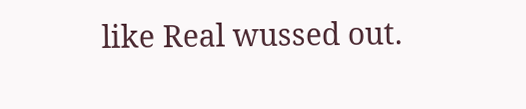like Real wussed out.